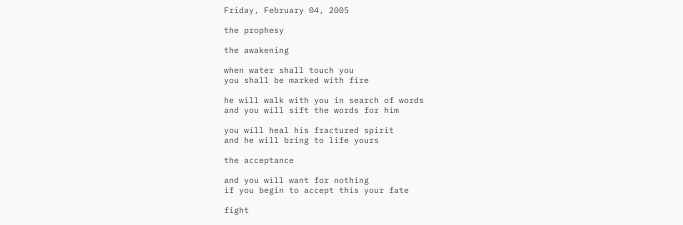Friday, February 04, 2005

the prophesy

the awakening

when water shall touch you
you shall be marked with fire

he will walk with you in search of words
and you will sift the words for him

you will heal his fractured spirit
and he will bring to life yours

the acceptance

and you will want for nothing
if you begin to accept this your fate

fight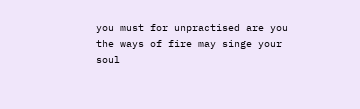you must for unpractised are you
the ways of fire may singe your soul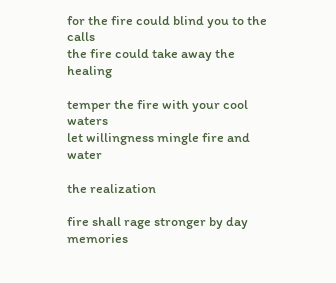for the fire could blind you to the calls
the fire could take away the healing

temper the fire with your cool waters
let willingness mingle fire and water

the realization

fire shall rage stronger by day
memories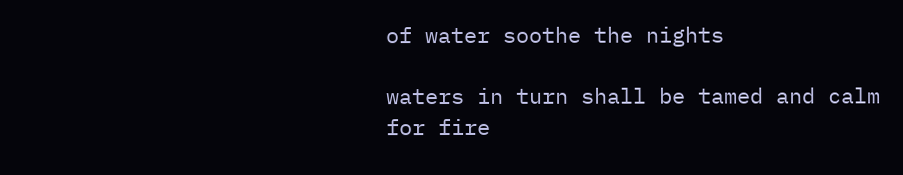of water soothe the nights

waters in turn shall be tamed and calm
for fire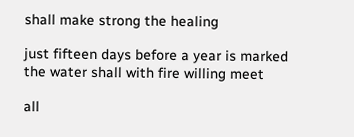shall make strong the healing

just fifteen days before a year is marked
the water shall with fire willing meet

all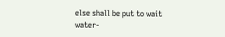else shall be put to wait
water-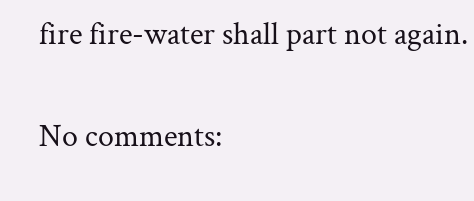fire fire-water shall part not again.

No comments: